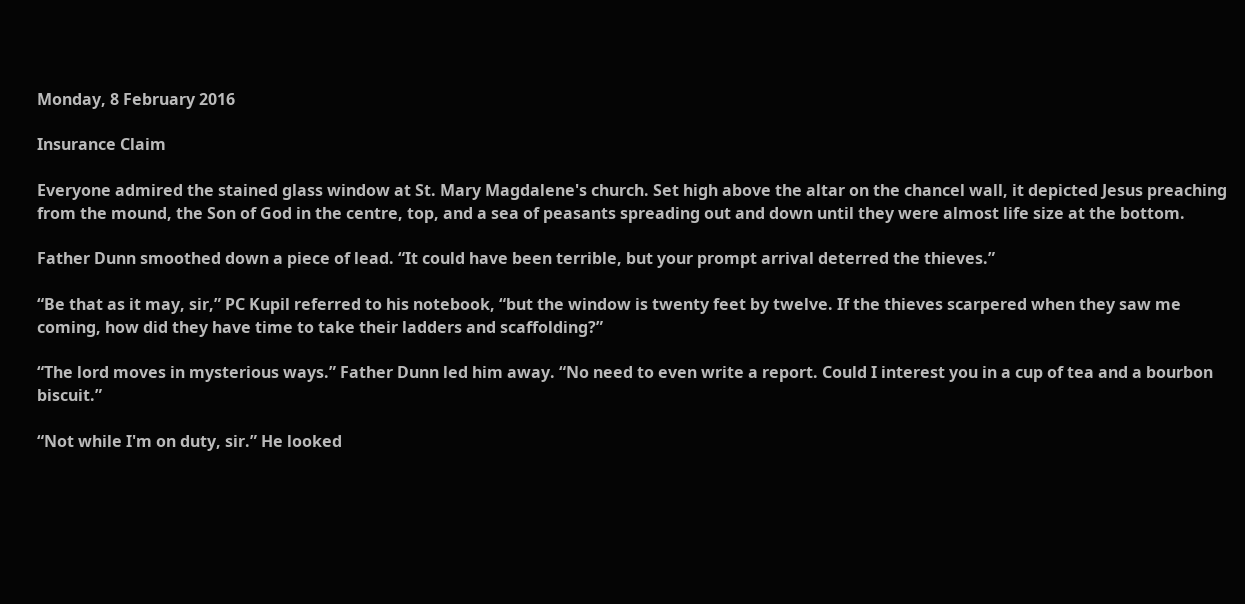Monday, 8 February 2016

Insurance Claim

Everyone admired the stained glass window at St. Mary Magdalene's church. Set high above the altar on the chancel wall, it depicted Jesus preaching from the mound, the Son of God in the centre, top, and a sea of peasants spreading out and down until they were almost life size at the bottom.

Father Dunn smoothed down a piece of lead. “It could have been terrible, but your prompt arrival deterred the thieves.”

“Be that as it may, sir,” PC Kupil referred to his notebook, “but the window is twenty feet by twelve. If the thieves scarpered when they saw me coming, how did they have time to take their ladders and scaffolding?”

“The lord moves in mysterious ways.” Father Dunn led him away. “No need to even write a report. Could I interest you in a cup of tea and a bourbon biscuit.”

“Not while I'm on duty, sir.” He looked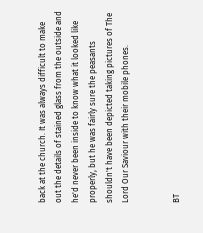back at the church. It was always difficult to make out the details of stained glass from the outside and he'd never been inside to know what it looked like properly, but he was fairly sure the peasants shouldn't have been depicted taking pictures of The Lord Our Saviour with their mobile phones.


BT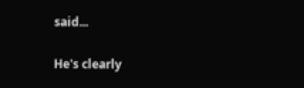said...

He's clearly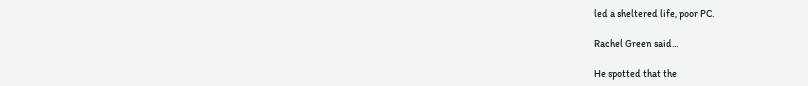led a sheltered life, poor PC.

Rachel Green said...

He spotted that the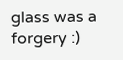glass was a forgery :)